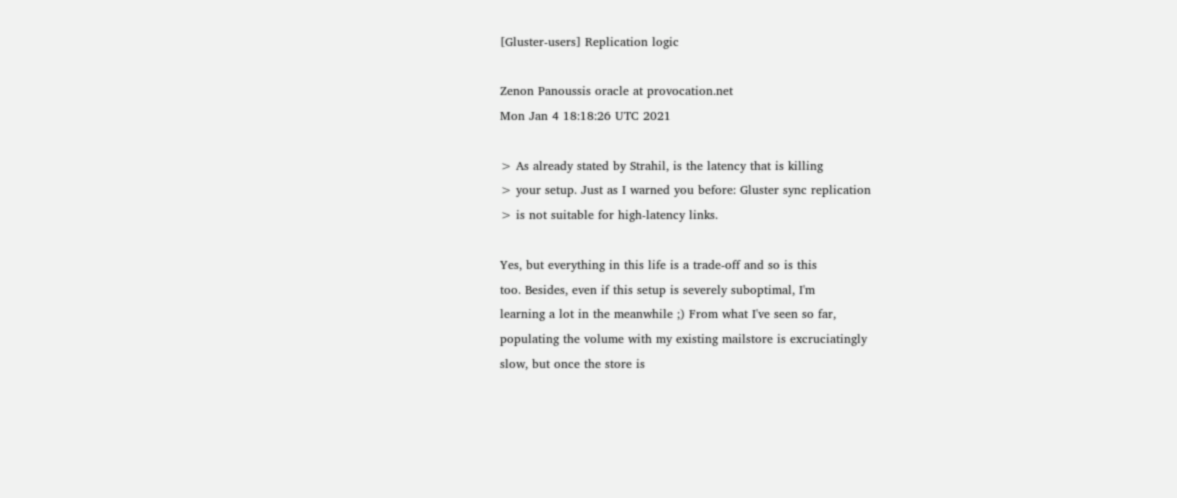[Gluster-users] Replication logic

Zenon Panoussis oracle at provocation.net
Mon Jan 4 18:18:26 UTC 2021

> As already stated by Strahil, is the latency that is killing
> your setup. Just as I warned you before: Gluster sync replication
> is not suitable for high-latency links.

Yes, but everything in this life is a trade-off and so is this
too. Besides, even if this setup is severely suboptimal, I'm
learning a lot in the meanwhile ;) From what I've seen so far,
populating the volume with my existing mailstore is excruciatingly
slow, but once the store is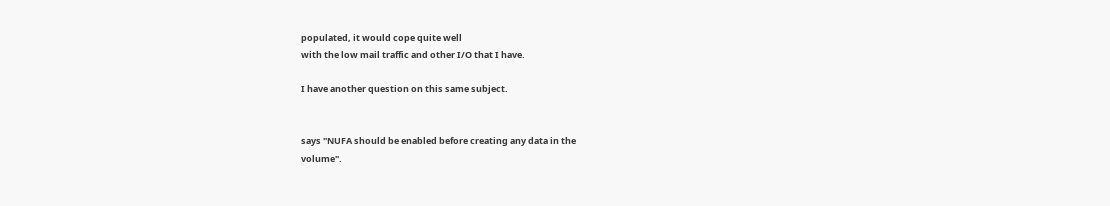populated, it would cope quite well
with the low mail traffic and other I/O that I have.

I have another question on this same subject.


says "NUFA should be enabled before creating any data in the
volume".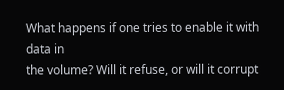What happens if one tries to enable it with data in
the volume? Will it refuse, or will it corrupt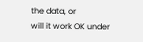the data, or
will it work OK under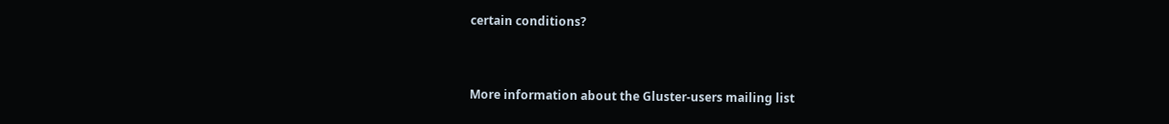certain conditions?



More information about the Gluster-users mailing list